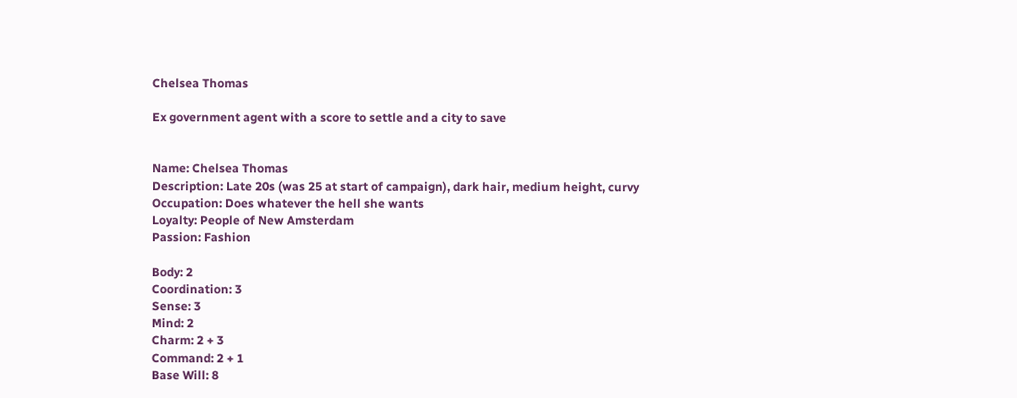Chelsea Thomas

Ex government agent with a score to settle and a city to save


Name: Chelsea Thomas
Description: Late 20s (was 25 at start of campaign), dark hair, medium height, curvy
Occupation: Does whatever the hell she wants
Loyalty: People of New Amsterdam
Passion: Fashion

Body: 2
Coordination: 3
Sense: 3
Mind: 2
Charm: 2 + 3
Command: 2 + 1
Base Will: 8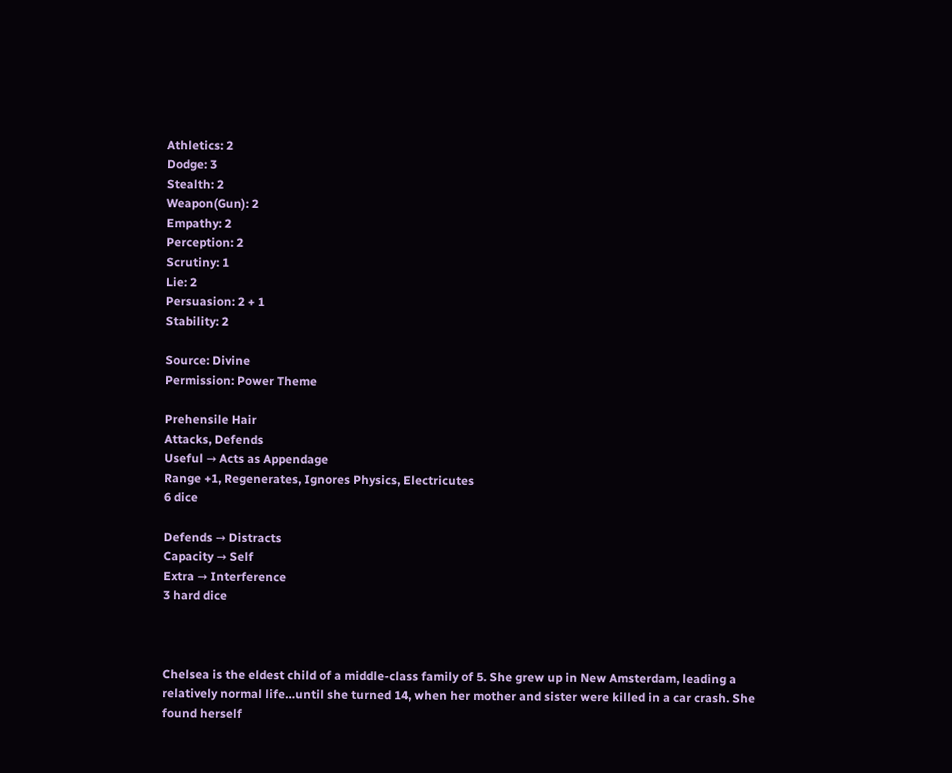Athletics: 2
Dodge: 3
Stealth: 2
Weapon(Gun): 2
Empathy: 2
Perception: 2
Scrutiny: 1
Lie: 2
Persuasion: 2 + 1
Stability: 2

Source: Divine
Permission: Power Theme

Prehensile Hair
Attacks, Defends
Useful → Acts as Appendage
Range +1, Regenerates, Ignores Physics, Electricutes
6 dice

Defends → Distracts
Capacity → Self
Extra → Interference
3 hard dice



Chelsea is the eldest child of a middle-class family of 5. She grew up in New Amsterdam, leading a relatively normal life…until she turned 14, when her mother and sister were killed in a car crash. She found herself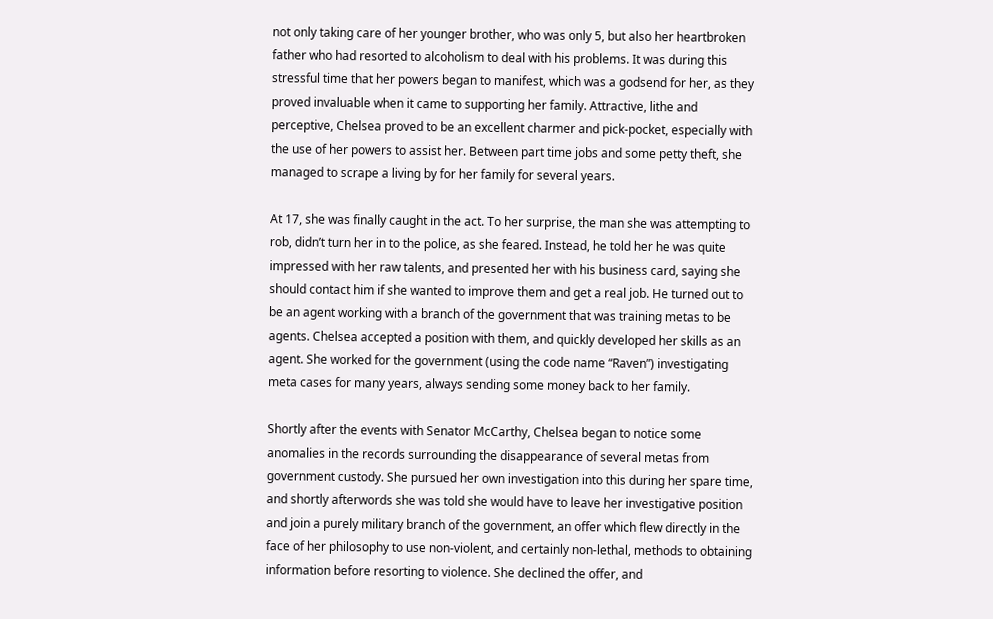not only taking care of her younger brother, who was only 5, but also her heartbroken father who had resorted to alcoholism to deal with his problems. It was during this stressful time that her powers began to manifest, which was a godsend for her, as they proved invaluable when it came to supporting her family. Attractive, lithe and perceptive, Chelsea proved to be an excellent charmer and pick-pocket, especially with the use of her powers to assist her. Between part time jobs and some petty theft, she managed to scrape a living by for her family for several years.

At 17, she was finally caught in the act. To her surprise, the man she was attempting to rob, didn’t turn her in to the police, as she feared. Instead, he told her he was quite impressed with her raw talents, and presented her with his business card, saying she should contact him if she wanted to improve them and get a real job. He turned out to be an agent working with a branch of the government that was training metas to be agents. Chelsea accepted a position with them, and quickly developed her skills as an agent. She worked for the government (using the code name “Raven”) investigating meta cases for many years, always sending some money back to her family.

Shortly after the events with Senator McCarthy, Chelsea began to notice some anomalies in the records surrounding the disappearance of several metas from government custody. She pursued her own investigation into this during her spare time, and shortly afterwords she was told she would have to leave her investigative position and join a purely military branch of the government, an offer which flew directly in the face of her philosophy to use non-violent, and certainly non-lethal, methods to obtaining information before resorting to violence. She declined the offer, and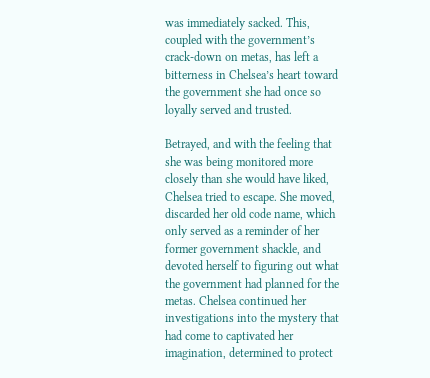was immediately sacked. This, coupled with the government’s crack-down on metas, has left a bitterness in Chelsea’s heart toward the government she had once so loyally served and trusted.

Betrayed, and with the feeling that she was being monitored more closely than she would have liked, Chelsea tried to escape. She moved, discarded her old code name, which only served as a reminder of her former government shackle, and devoted herself to figuring out what the government had planned for the metas. Chelsea continued her investigations into the mystery that had come to captivated her imagination, determined to protect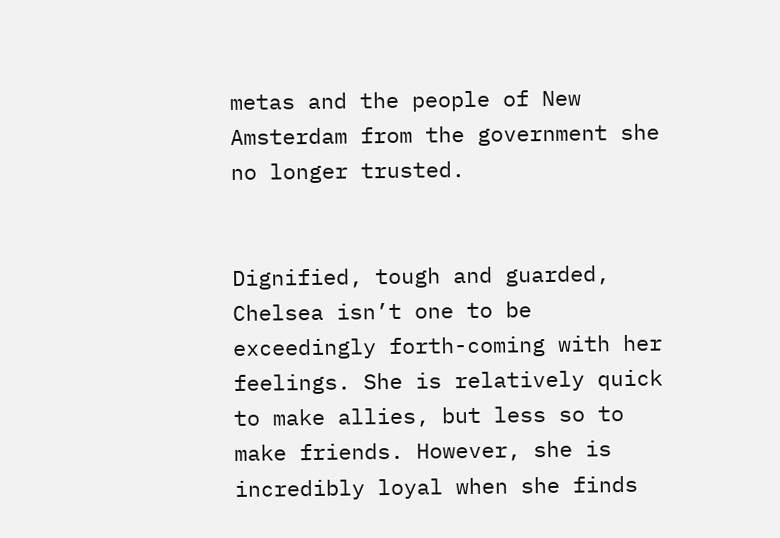metas and the people of New Amsterdam from the government she no longer trusted.


Dignified, tough and guarded, Chelsea isn’t one to be exceedingly forth-coming with her feelings. She is relatively quick to make allies, but less so to make friends. However, she is incredibly loyal when she finds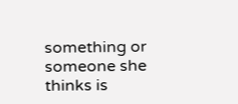something or someone she thinks is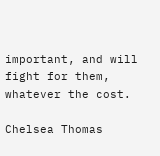important, and will fight for them, whatever the cost.

Chelsea Thomas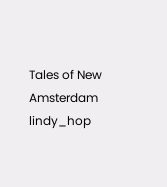Tales of New Amsterdam lindy_hop